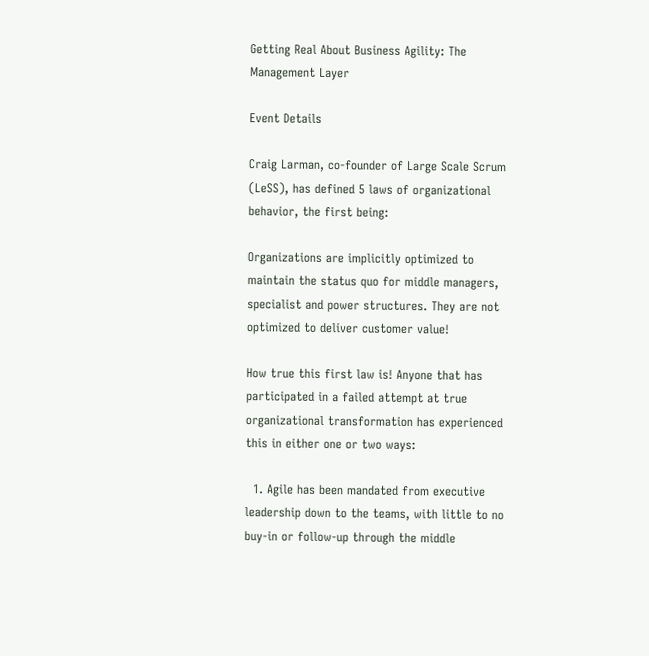Getting Real About Business Agility: The Management Layer

Event Details

Craig Larman, co-founder of Large Scale Scrum (LeSS), has defined 5 laws of organizational behavior, the first being:

Organizations are implicitly optimized to maintain the status quo for middle managers, specialist and power structures. They are not optimized to deliver customer value!

How true this first law is! Anyone that has participated in a failed attempt at true organizational transformation has experienced this in either one or two ways:

  1. Agile has been mandated from executive leadership down to the teams, with little to no buy-in or follow-up through the middle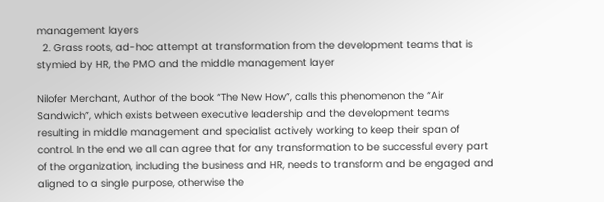management layers
  2. Grass roots, ad-hoc attempt at transformation from the development teams that is stymied by HR, the PMO and the middle management layer

Nilofer Merchant, Author of the book “The New How”, calls this phenomenon the “Air Sandwich”, which exists between executive leadership and the development teams resulting in middle management and specialist actively working to keep their span of control. In the end we all can agree that for any transformation to be successful every part of the organization, including the business and HR, needs to transform and be engaged and aligned to a single purpose, otherwise the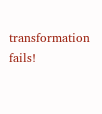transformation fails!